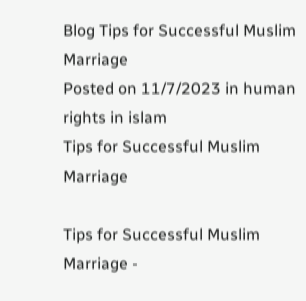Blog Tips for Successful Muslim Marriage
Posted on 11/7/2023 in human rights in islam
Tips for Successful Muslim Marriage

Tips for Successful Muslim Marriage -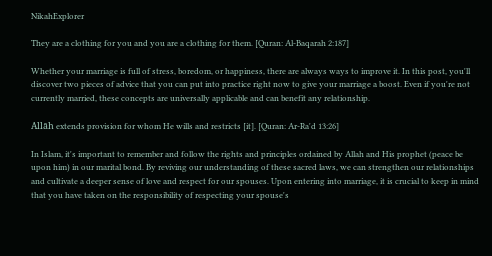NikahExplorer

They are a clothing for you and you are a clothing for them. [Quran: Al-Baqarah 2:187]

Whether your marriage is full of stress, boredom, or happiness, there are always ways to improve it. In this post, you'll discover two pieces of advice that you can put into practice right now to give your marriage a boost. Even if you're not currently married, these concepts are universally applicable and can benefit any relationship.

Allāh extends provision for whom He wills and restricts [it]. [Quran: Ar-Ra'd 13:26]

In Islam, it's important to remember and follow the rights and principles ordained by Allah and His prophet (peace be upon him) in our marital bond. By reviving our understanding of these sacred laws, we can strengthen our relationships and cultivate a deeper sense of love and respect for our spouses. Upon entering into marriage, it is crucial to keep in mind that you have taken on the responsibility of respecting your spouse's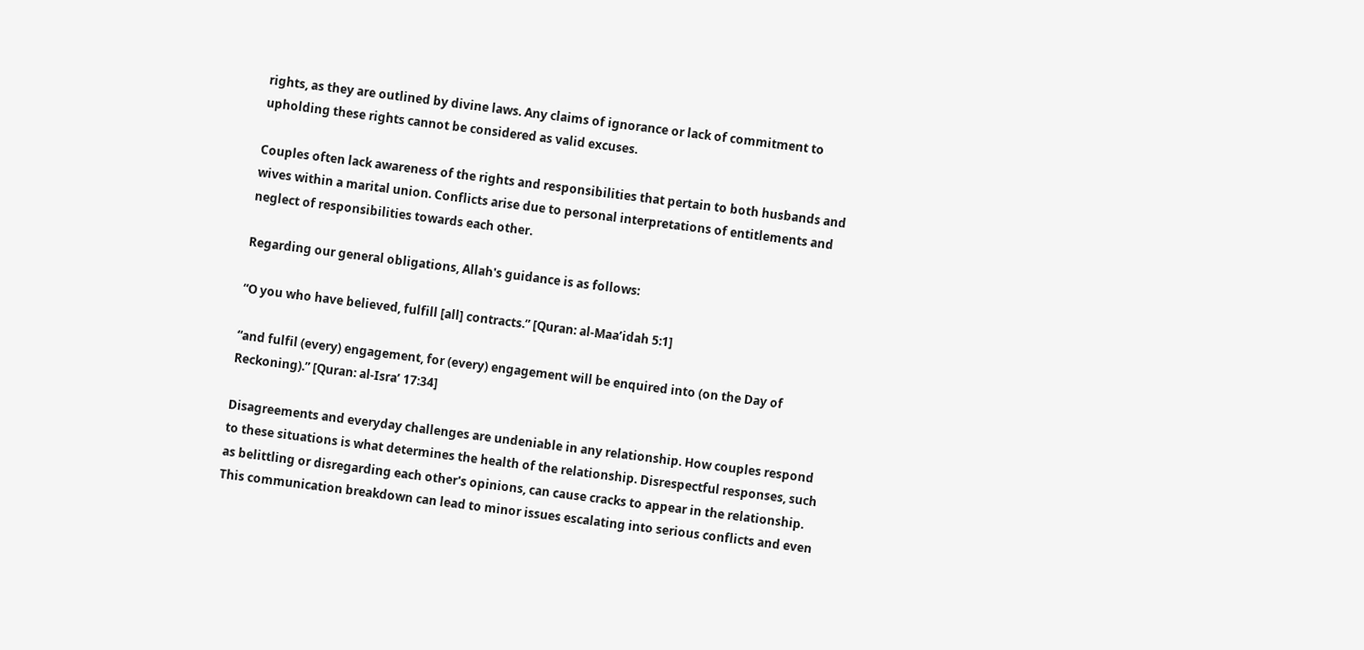rights, as they are outlined by divine laws. Any claims of ignorance or lack of commitment to upholding these rights cannot be considered as valid excuses.

Couples often lack awareness of the rights and responsibilities that pertain to both husbands and wives within a marital union. Conflicts arise due to personal interpretations of entitlements and neglect of responsibilities towards each other.

Regarding our general obligations, Allah's guidance is as follows:

“O you who have believed, fulfill [all] contracts.” [Quran: al-Maa’idah 5:1]

“and fulfil (every) engagement, for (every) engagement will be enquired into (on the Day of Reckoning).” [Quran: al-Isra’ 17:34]

Disagreements and everyday challenges are undeniable in any relationship. How couples respond to these situations is what determines the health of the relationship. Disrespectful responses, such as belittling or disregarding each other's opinions, can cause cracks to appear in the relationship. This communication breakdown can lead to minor issues escalating into serious conflicts and even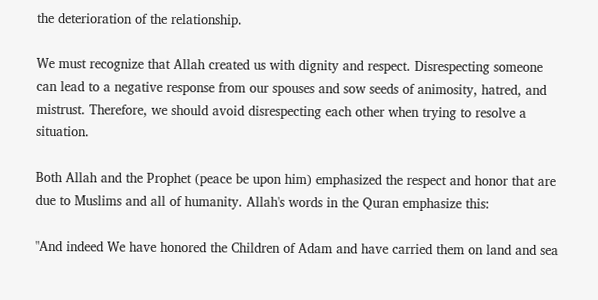the deterioration of the relationship.

We must recognize that Allah created us with dignity and respect. Disrespecting someone can lead to a negative response from our spouses and sow seeds of animosity, hatred, and mistrust. Therefore, we should avoid disrespecting each other when trying to resolve a situation.

Both Allah and the Prophet (peace be upon him) emphasized the respect and honor that are due to Muslims and all of humanity. Allah's words in the Quran emphasize this:

"And indeed We have honored the Children of Adam and have carried them on land and sea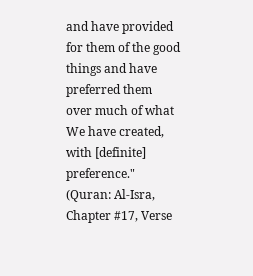and have provided for them of the good things and have preferred them over much of what We have created, with [definite] preference." (Quran: Al-Isra, Chapter #17, Verse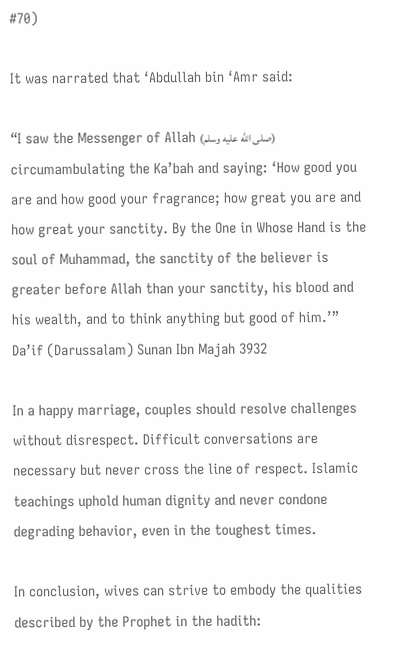#70)

It was narrated that ‘Abdullah bin ‘Amr said:

“I saw the Messenger of Allah (صلى الله عليه وسلم) circumambulating the Ka’bah and saying: ‘How good you are and how good your fragrance; how great you are and how great your sanctity. By the One in Whose Hand is the soul of Muhammad, the sanctity of the believer is greater before Allah than your sanctity, his blood and his wealth, and to think anything but good of him.’” Da’if (Darussalam) Sunan Ibn Majah 3932

In a happy marriage, couples should resolve challenges without disrespect. Difficult conversations are necessary but never cross the line of respect. Islamic teachings uphold human dignity and never condone degrading behavior, even in the toughest times.

In conclusion, wives can strive to embody the qualities described by the Prophet in the hadith: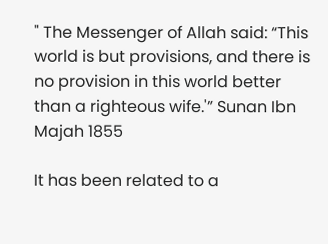" The Messenger of Allah said: “This world is but provisions, and there is no provision in this world better than a righteous wife.'” Sunan Ibn Majah 1855

It has been related to a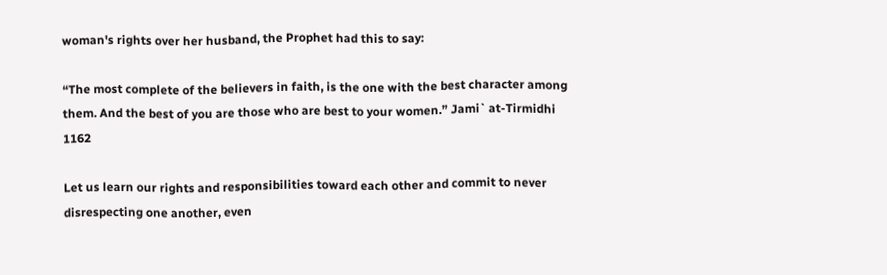woman's rights over her husband, the Prophet had this to say:

“The most complete of the believers in faith, is the one with the best character among them. And the best of you are those who are best to your women.” Jami` at-Tirmidhi 1162

Let us learn our rights and responsibilities toward each other and commit to never disrespecting one another, even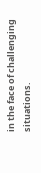in the face of challenging situations.